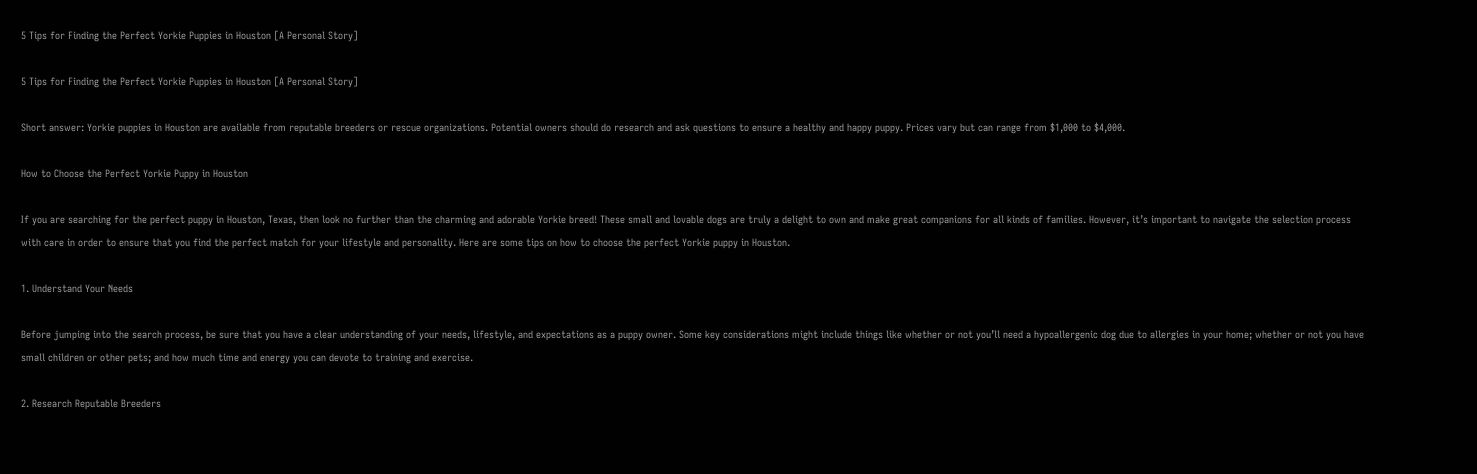5 Tips for Finding the Perfect Yorkie Puppies in Houston [A Personal Story]

5 Tips for Finding the Perfect Yorkie Puppies in Houston [A Personal Story]

Short answer: Yorkie puppies in Houston are available from reputable breeders or rescue organizations. Potential owners should do research and ask questions to ensure a healthy and happy puppy. Prices vary but can range from $1,000 to $4,000.

How to Choose the Perfect Yorkie Puppy in Houston

If you are searching for the perfect puppy in Houston, Texas, then look no further than the charming and adorable Yorkie breed! These small and lovable dogs are truly a delight to own and make great companions for all kinds of families. However, it’s important to navigate the selection process with care in order to ensure that you find the perfect match for your lifestyle and personality. Here are some tips on how to choose the perfect Yorkie puppy in Houston.

1. Understand Your Needs

Before jumping into the search process, be sure that you have a clear understanding of your needs, lifestyle, and expectations as a puppy owner. Some key considerations might include things like whether or not you’ll need a hypoallergenic dog due to allergies in your home; whether or not you have small children or other pets; and how much time and energy you can devote to training and exercise.

2. Research Reputable Breeders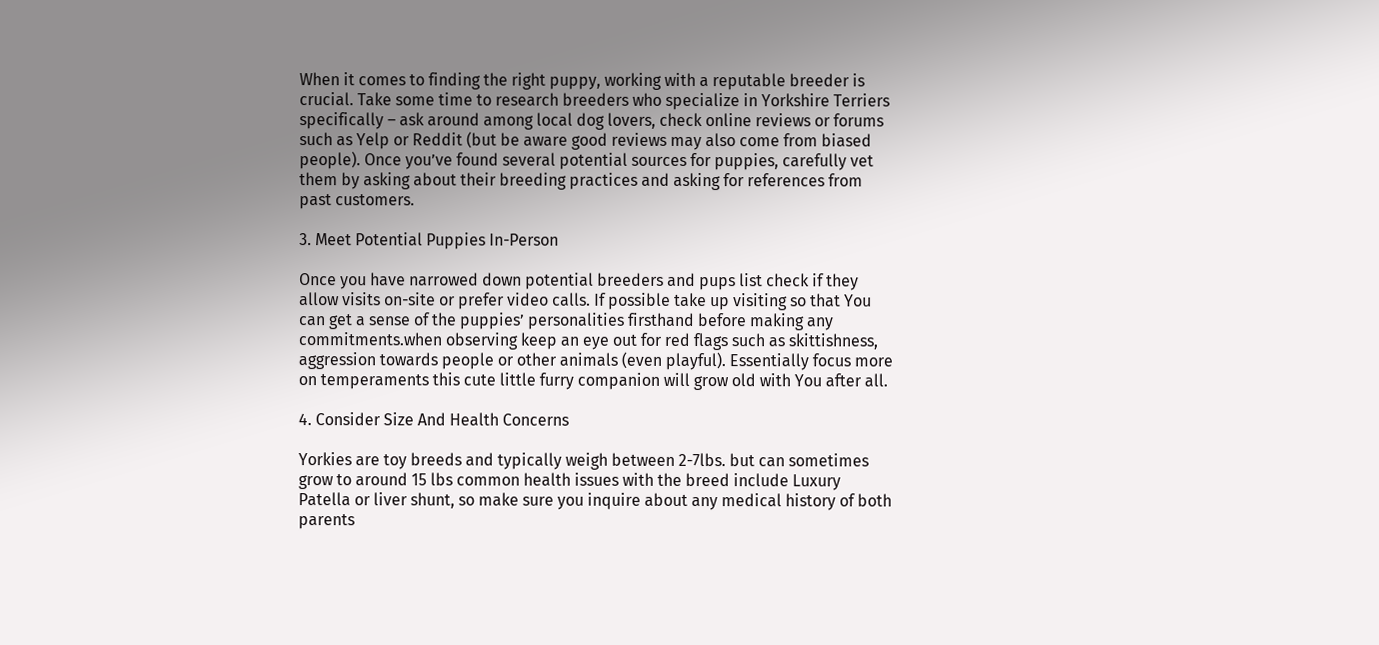When it comes to finding the right puppy, working with a reputable breeder is crucial. Take some time to research breeders who specialize in Yorkshire Terriers specifically – ask around among local dog lovers, check online reviews or forums such as Yelp or Reddit (but be aware good reviews may also come from biased people). Once you’ve found several potential sources for puppies, carefully vet them by asking about their breeding practices and asking for references from past customers.

3. Meet Potential Puppies In-Person

Once you have narrowed down potential breeders and pups list check if they allow visits on-site or prefer video calls. If possible take up visiting so that You can get a sense of the puppies’ personalities firsthand before making any commitments.when observing keep an eye out for red flags such as skittishness, aggression towards people or other animals (even playful). Essentially focus more on temperaments this cute little furry companion will grow old with You after all.

4. Consider Size And Health Concerns

Yorkies are toy breeds and typically weigh between 2-7lbs. but can sometimes grow to around 15 lbs common health issues with the breed include Luxury Patella or liver shunt, so make sure you inquire about any medical history of both parents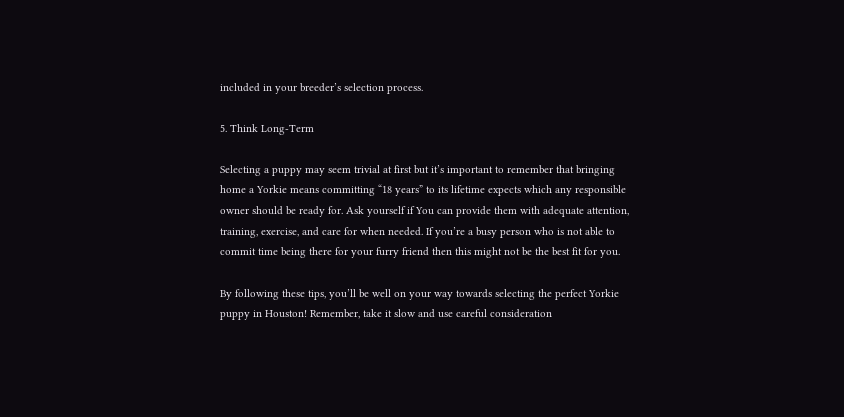included in your breeder’s selection process.

5. Think Long-Term

Selecting a puppy may seem trivial at first but it’s important to remember that bringing home a Yorkie means committing “18 years” to its lifetime expects which any responsible owner should be ready for. Ask yourself if You can provide them with adequate attention, training, exercise, and care for when needed. If you’re a busy person who is not able to commit time being there for your furry friend then this might not be the best fit for you.

By following these tips, you’ll be well on your way towards selecting the perfect Yorkie puppy in Houston! Remember, take it slow and use careful consideration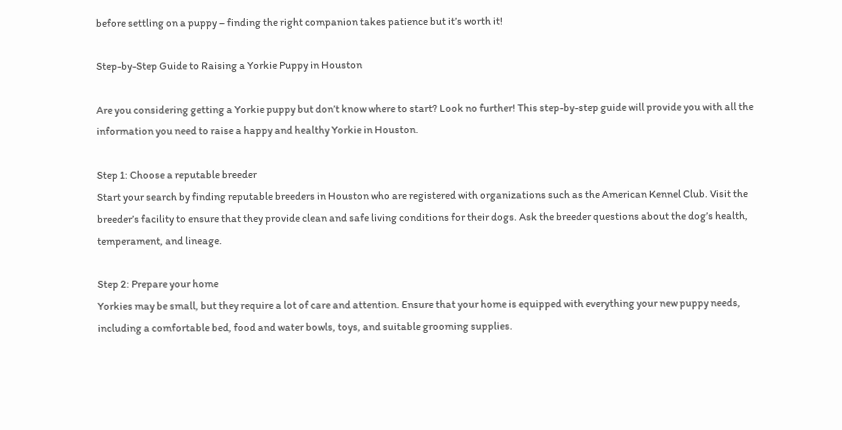before settling on a puppy – finding the right companion takes patience but it’s worth it!

Step-by-Step Guide to Raising a Yorkie Puppy in Houston

Are you considering getting a Yorkie puppy but don’t know where to start? Look no further! This step-by-step guide will provide you with all the information you need to raise a happy and healthy Yorkie in Houston.

Step 1: Choose a reputable breeder
Start your search by finding reputable breeders in Houston who are registered with organizations such as the American Kennel Club. Visit the breeder’s facility to ensure that they provide clean and safe living conditions for their dogs. Ask the breeder questions about the dog’s health, temperament, and lineage.

Step 2: Prepare your home
Yorkies may be small, but they require a lot of care and attention. Ensure that your home is equipped with everything your new puppy needs, including a comfortable bed, food and water bowls, toys, and suitable grooming supplies.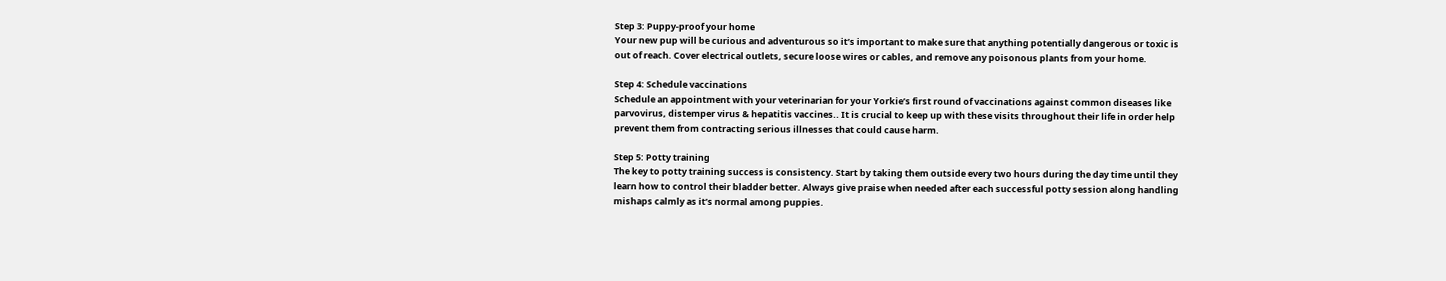Step 3: Puppy-proof your home
Your new pup will be curious and adventurous so it’s important to make sure that anything potentially dangerous or toxic is out of reach. Cover electrical outlets, secure loose wires or cables, and remove any poisonous plants from your home.

Step 4: Schedule vaccinations
Schedule an appointment with your veterinarian for your Yorkie’s first round of vaccinations against common diseases like parvovirus, distemper virus & hepatitis vaccines.. It is crucial to keep up with these visits throughout their life in order help prevent them from contracting serious illnesses that could cause harm.

Step 5: Potty training
The key to potty training success is consistency. Start by taking them outside every two hours during the day time until they learn how to control their bladder better. Always give praise when needed after each successful potty session along handling mishaps calmly as it’s normal among puppies.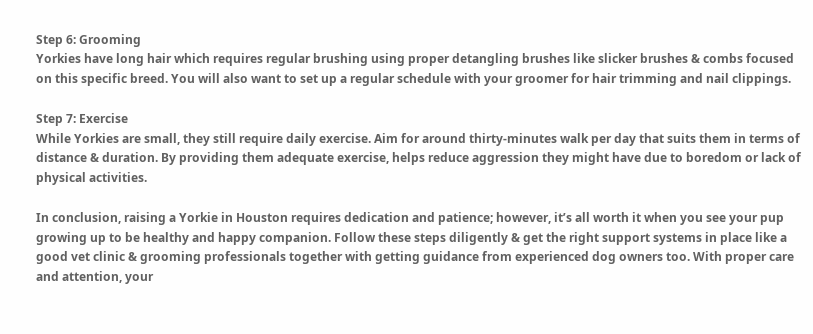Step 6: Grooming
Yorkies have long hair which requires regular brushing using proper detangling brushes like slicker brushes & combs focused on this specific breed. You will also want to set up a regular schedule with your groomer for hair trimming and nail clippings.

Step 7: Exercise
While Yorkies are small, they still require daily exercise. Aim for around thirty-minutes walk per day that suits them in terms of distance & duration. By providing them adequate exercise, helps reduce aggression they might have due to boredom or lack of physical activities.

In conclusion, raising a Yorkie in Houston requires dedication and patience; however, it’s all worth it when you see your pup growing up to be healthy and happy companion. Follow these steps diligently & get the right support systems in place like a good vet clinic & grooming professionals together with getting guidance from experienced dog owners too. With proper care and attention, your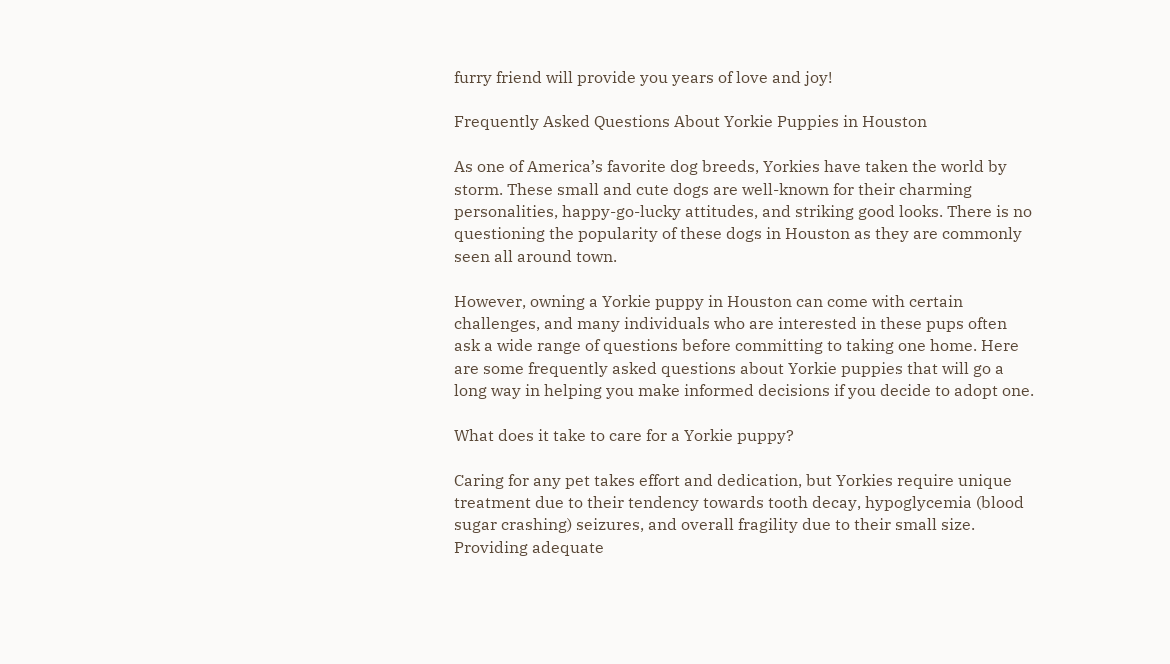furry friend will provide you years of love and joy!

Frequently Asked Questions About Yorkie Puppies in Houston

As one of America’s favorite dog breeds, Yorkies have taken the world by storm. These small and cute dogs are well-known for their charming personalities, happy-go-lucky attitudes, and striking good looks. There is no questioning the popularity of these dogs in Houston as they are commonly seen all around town.

However, owning a Yorkie puppy in Houston can come with certain challenges, and many individuals who are interested in these pups often ask a wide range of questions before committing to taking one home. Here are some frequently asked questions about Yorkie puppies that will go a long way in helping you make informed decisions if you decide to adopt one.

What does it take to care for a Yorkie puppy?

Caring for any pet takes effort and dedication, but Yorkies require unique treatment due to their tendency towards tooth decay, hypoglycemia (blood sugar crashing) seizures, and overall fragility due to their small size. Providing adequate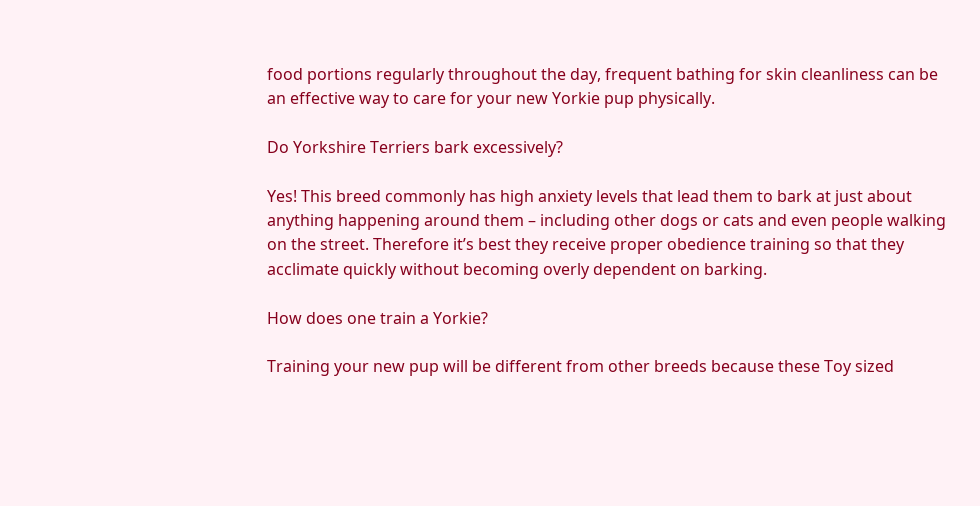food portions regularly throughout the day, frequent bathing for skin cleanliness can be an effective way to care for your new Yorkie pup physically.

Do Yorkshire Terriers bark excessively?

Yes! This breed commonly has high anxiety levels that lead them to bark at just about anything happening around them – including other dogs or cats and even people walking on the street. Therefore it’s best they receive proper obedience training so that they acclimate quickly without becoming overly dependent on barking.

How does one train a Yorkie?

Training your new pup will be different from other breeds because these Toy sized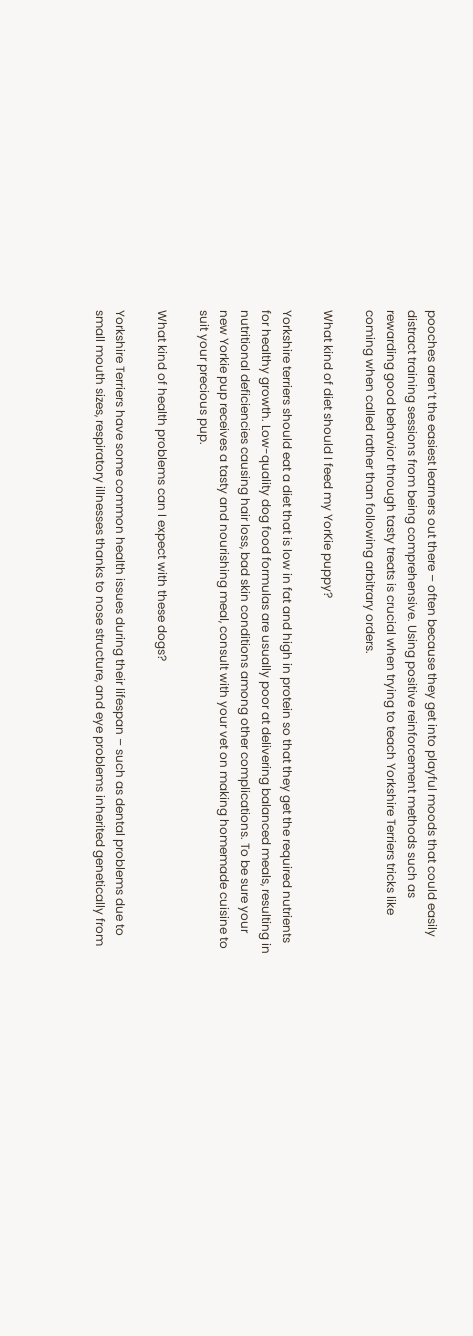pooches aren’t the easiest learners out there – often because they get into playful moods that could easily distract training sessions from being comprehensive. Using positive reinforcement methods such as rewarding good behavior through tasty treats is crucial when trying to teach Yorkshire Terriers tricks like coming when called rather than following arbitrary orders.

What kind of diet should I feed my YorKie puppy?

Yorkshire terriers should eat a diet that is low in fat and high in protein so that they get the required nutrients for healthy growth. Low-quality dog food formulas are usually poor at delivering balanced meals, resulting in nutritional deficiencies causing hair loss, bad skin conditions among other complications. To be sure your new Yorkie pup receives a tasty and nourishing meal, consult with your vet on making homemade cuisine to suit your precious pup.

What kind of health problems can I expect with these dogs?

Yorkshire Terriers have some common health issues during their lifespan – such as dental problems due to small mouth sizes, respiratory illnesses thanks to nose structure, and eye problems inherited genetically from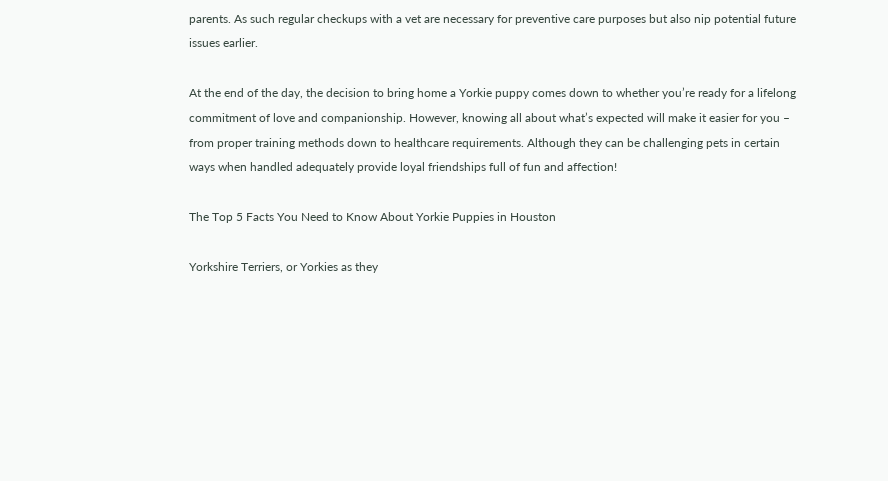parents. As such regular checkups with a vet are necessary for preventive care purposes but also nip potential future issues earlier.

At the end of the day, the decision to bring home a Yorkie puppy comes down to whether you’re ready for a lifelong commitment of love and companionship. However, knowing all about what’s expected will make it easier for you – from proper training methods down to healthcare requirements. Although they can be challenging pets in certain ways when handled adequately provide loyal friendships full of fun and affection!

The Top 5 Facts You Need to Know About Yorkie Puppies in Houston

Yorkshire Terriers, or Yorkies as they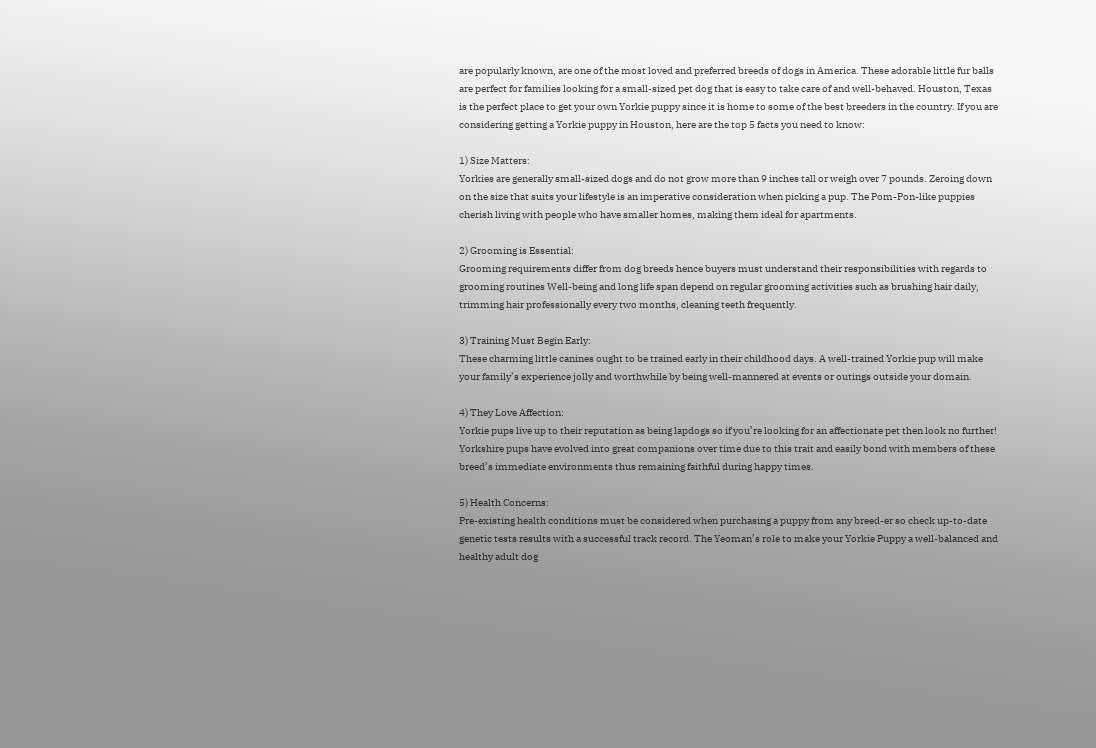are popularly known, are one of the most loved and preferred breeds of dogs in America. These adorable little fur balls are perfect for families looking for a small-sized pet dog that is easy to take care of and well-behaved. Houston, Texas is the perfect place to get your own Yorkie puppy since it is home to some of the best breeders in the country. If you are considering getting a Yorkie puppy in Houston, here are the top 5 facts you need to know:

1) Size Matters:
Yorkies are generally small-sized dogs and do not grow more than 9 inches tall or weigh over 7 pounds. Zeroing down on the size that suits your lifestyle is an imperative consideration when picking a pup. The Pom-Pon-like puppies cherish living with people who have smaller homes, making them ideal for apartments.

2) Grooming is Essential:
Grooming requirements differ from dog breeds hence buyers must understand their responsibilities with regards to grooming routines Well-being and long life span depend on regular grooming activities such as brushing hair daily, trimming hair professionally every two months, cleaning teeth frequently.

3) Training Must Begin Early:
These charming little canines ought to be trained early in their childhood days. A well-trained Yorkie pup will make your family’s experience jolly and worthwhile by being well-mannered at events or outings outside your domain.

4) They Love Affection:
Yorkie pups live up to their reputation as being lapdogs so if you’re looking for an affectionate pet then look no further! Yorkshire pups have evolved into great companions over time due to this trait and easily bond with members of these breed’s immediate environments thus remaining faithful during happy times.

5) Health Concerns:
Pre-existing health conditions must be considered when purchasing a puppy from any breed-er so check up-to-date genetic tests results with a successful track record. The Yeoman’s role to make your Yorkie Puppy a well-balanced and healthy adult dog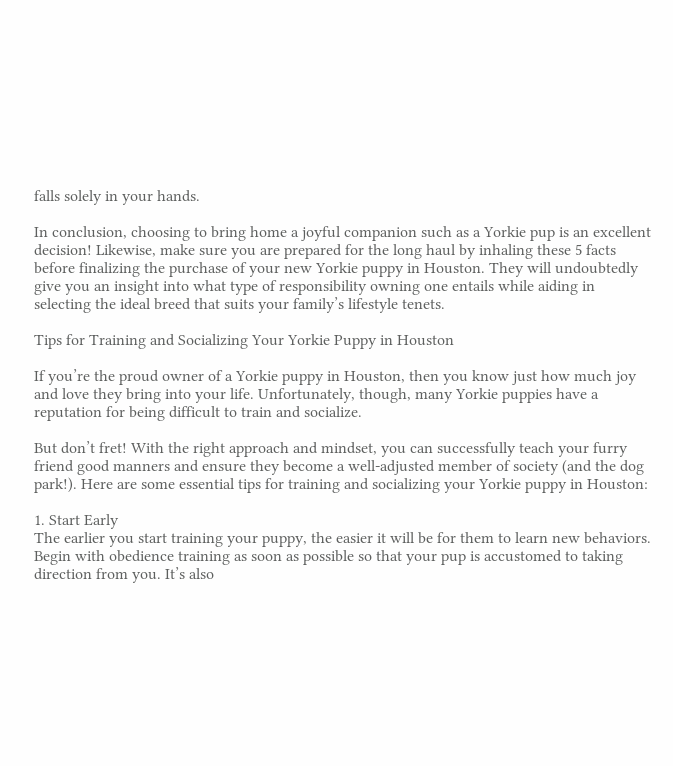falls solely in your hands.

In conclusion, choosing to bring home a joyful companion such as a Yorkie pup is an excellent decision! Likewise, make sure you are prepared for the long haul by inhaling these 5 facts before finalizing the purchase of your new Yorkie puppy in Houston. They will undoubtedly give you an insight into what type of responsibility owning one entails while aiding in selecting the ideal breed that suits your family’s lifestyle tenets.

Tips for Training and Socializing Your Yorkie Puppy in Houston

If you’re the proud owner of a Yorkie puppy in Houston, then you know just how much joy and love they bring into your life. Unfortunately, though, many Yorkie puppies have a reputation for being difficult to train and socialize.

But don’t fret! With the right approach and mindset, you can successfully teach your furry friend good manners and ensure they become a well-adjusted member of society (and the dog park!). Here are some essential tips for training and socializing your Yorkie puppy in Houston:

1. Start Early
The earlier you start training your puppy, the easier it will be for them to learn new behaviors. Begin with obedience training as soon as possible so that your pup is accustomed to taking direction from you. It’s also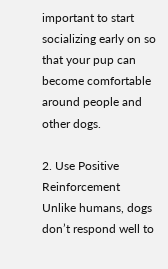important to start socializing early on so that your pup can become comfortable around people and other dogs.

2. Use Positive Reinforcement
Unlike humans, dogs don’t respond well to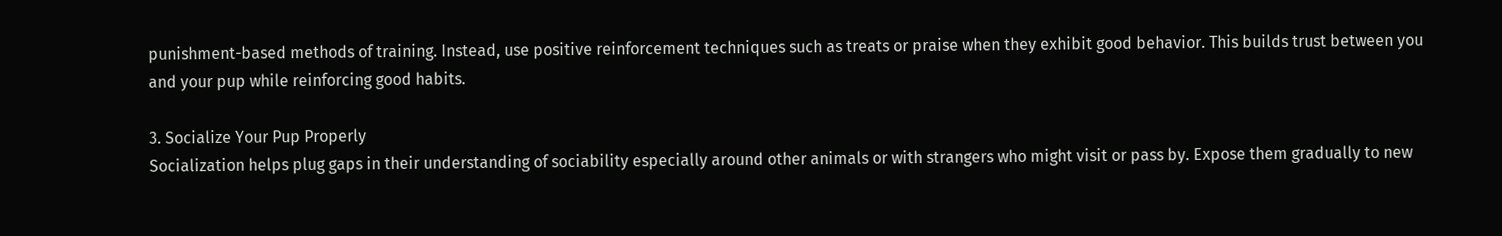punishment-based methods of training. Instead, use positive reinforcement techniques such as treats or praise when they exhibit good behavior. This builds trust between you and your pup while reinforcing good habits.

3. Socialize Your Pup Properly
Socialization helps plug gaps in their understanding of sociability especially around other animals or with strangers who might visit or pass by. Expose them gradually to new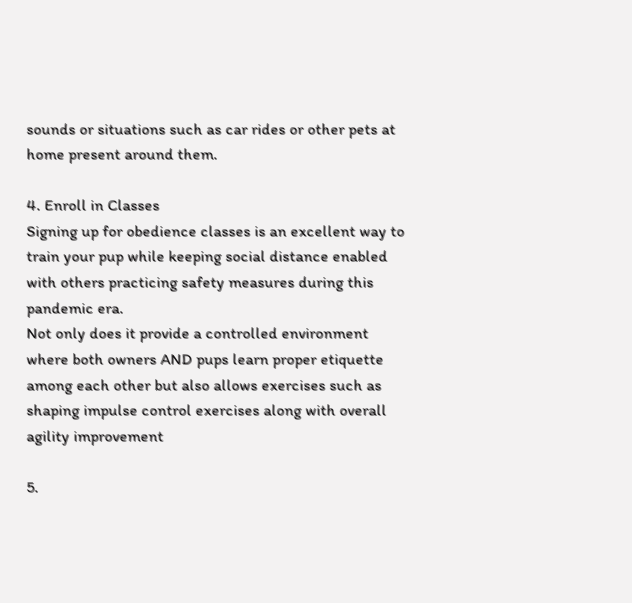sounds or situations such as car rides or other pets at home present around them.

4. Enroll in Classes
Signing up for obedience classes is an excellent way to train your pup while keeping social distance enabled with others practicing safety measures during this pandemic era.
Not only does it provide a controlled environment where both owners AND pups learn proper etiquette among each other but also allows exercises such as shaping impulse control exercises along with overall agility improvement

5.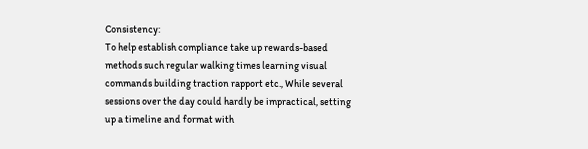Consistency:
To help establish compliance take up rewards-based methods such regular walking times learning visual commands building traction rapport etc., While several sessions over the day could hardly be impractical, setting up a timeline and format with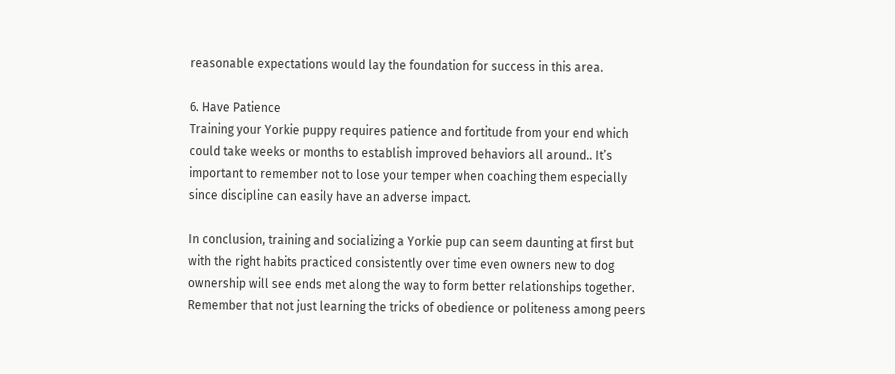reasonable expectations would lay the foundation for success in this area.

6. Have Patience
Training your Yorkie puppy requires patience and fortitude from your end which could take weeks or months to establish improved behaviors all around.. It’s important to remember not to lose your temper when coaching them especially since discipline can easily have an adverse impact.

In conclusion, training and socializing a Yorkie pup can seem daunting at first but with the right habits practiced consistently over time even owners new to dog ownership will see ends met along the way to form better relationships together. Remember that not just learning the tricks of obedience or politeness among peers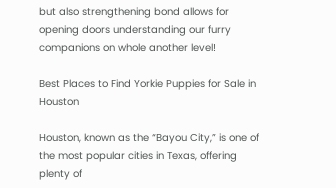but also strengthening bond allows for opening doors understanding our furry companions on whole another level!

Best Places to Find Yorkie Puppies for Sale in Houston

Houston, known as the “Bayou City,” is one of the most popular cities in Texas, offering plenty of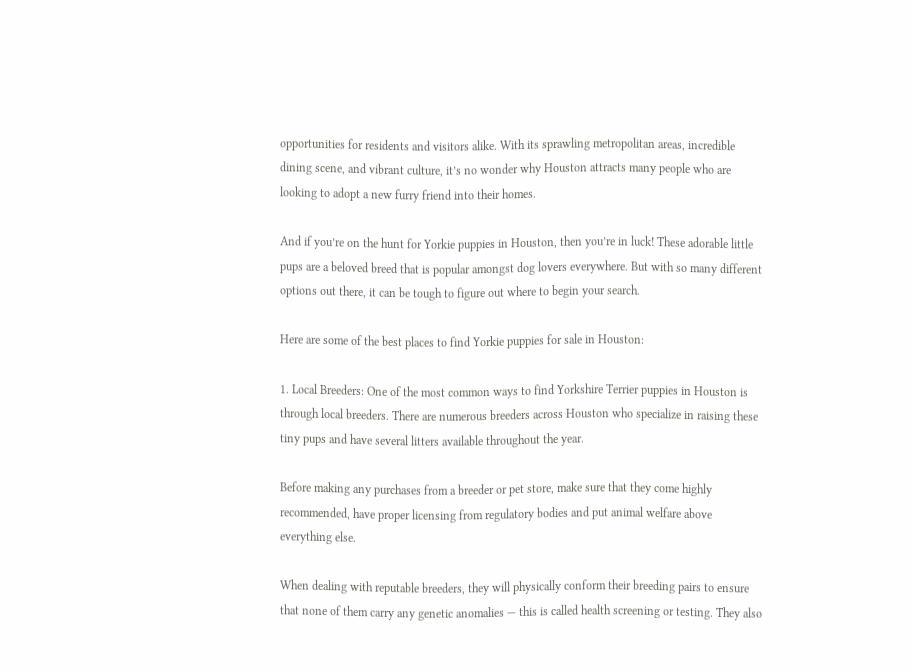opportunities for residents and visitors alike. With its sprawling metropolitan areas, incredible dining scene, and vibrant culture, it’s no wonder why Houston attracts many people who are looking to adopt a new furry friend into their homes.

And if you’re on the hunt for Yorkie puppies in Houston, then you’re in luck! These adorable little pups are a beloved breed that is popular amongst dog lovers everywhere. But with so many different options out there, it can be tough to figure out where to begin your search.

Here are some of the best places to find Yorkie puppies for sale in Houston:

1. Local Breeders: One of the most common ways to find Yorkshire Terrier puppies in Houston is through local breeders. There are numerous breeders across Houston who specialize in raising these tiny pups and have several litters available throughout the year.

Before making any purchases from a breeder or pet store, make sure that they come highly recommended, have proper licensing from regulatory bodies and put animal welfare above everything else.

When dealing with reputable breeders, they will physically conform their breeding pairs to ensure that none of them carry any genetic anomalies — this is called health screening or testing. They also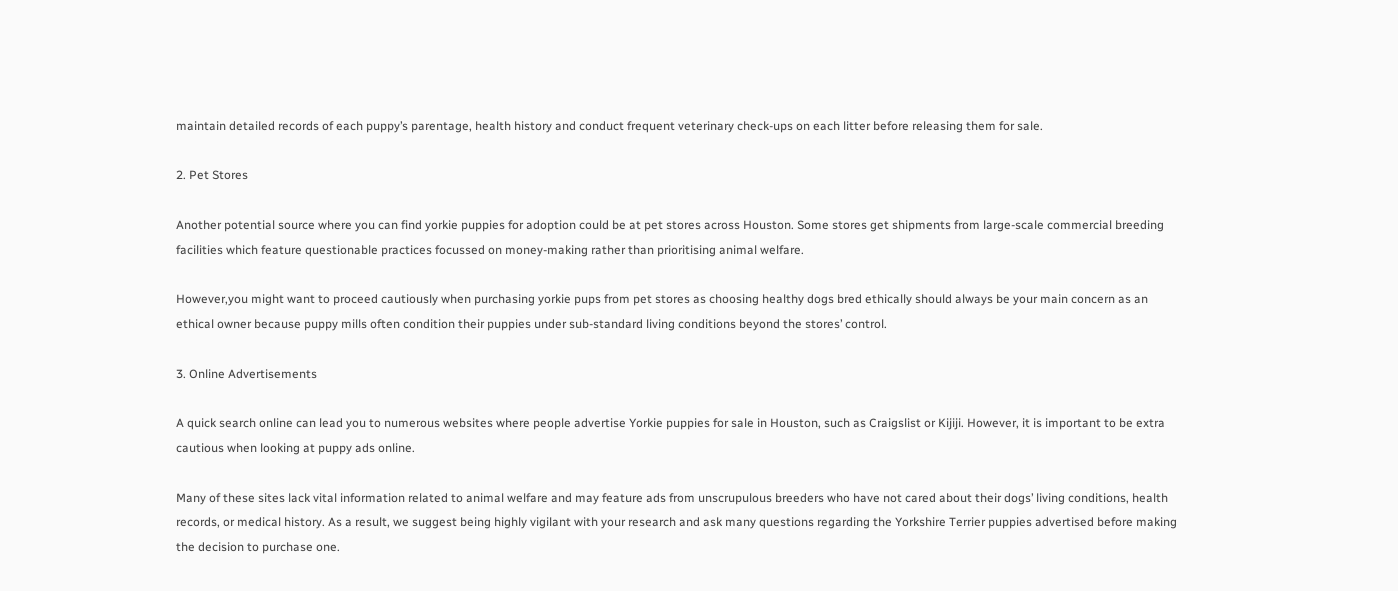maintain detailed records of each puppy’s parentage, health history and conduct frequent veterinary check-ups on each litter before releasing them for sale.

2. Pet Stores

Another potential source where you can find yorkie puppies for adoption could be at pet stores across Houston. Some stores get shipments from large-scale commercial breeding facilities which feature questionable practices focussed on money-making rather than prioritising animal welfare.

However,you might want to proceed cautiously when purchasing yorkie pups from pet stores as choosing healthy dogs bred ethically should always be your main concern as an ethical owner because puppy mills often condition their puppies under sub-standard living conditions beyond the stores’ control.

3. Online Advertisements

A quick search online can lead you to numerous websites where people advertise Yorkie puppies for sale in Houston, such as Craigslist or Kijiji. However, it is important to be extra cautious when looking at puppy ads online.

Many of these sites lack vital information related to animal welfare and may feature ads from unscrupulous breeders who have not cared about their dogs’ living conditions, health records, or medical history. As a result, we suggest being highly vigilant with your research and ask many questions regarding the Yorkshire Terrier puppies advertised before making the decision to purchase one.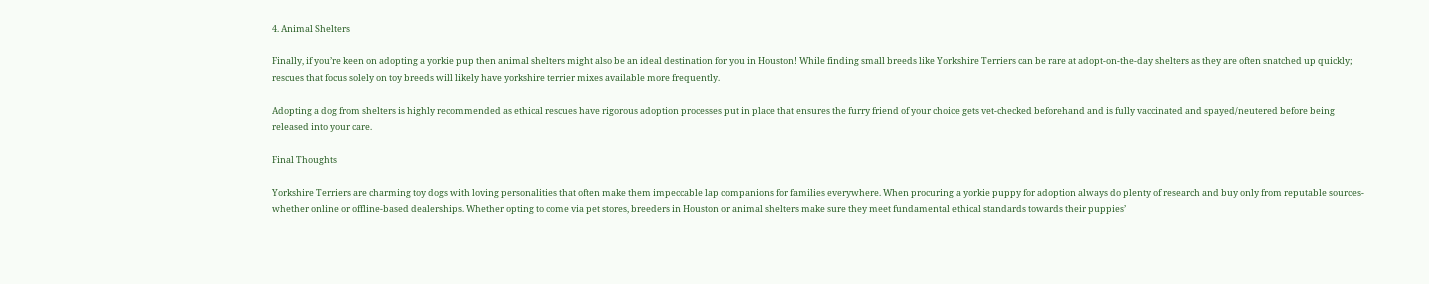4. Animal Shelters

Finally, if you’re keen on adopting a yorkie pup then animal shelters might also be an ideal destination for you in Houston! While finding small breeds like Yorkshire Terriers can be rare at adopt-on-the-day shelters as they are often snatched up quickly; rescues that focus solely on toy breeds will likely have yorkshire terrier mixes available more frequently.

Adopting a dog from shelters is highly recommended as ethical rescues have rigorous adoption processes put in place that ensures the furry friend of your choice gets vet-checked beforehand and is fully vaccinated and spayed/neutered before being released into your care.

Final Thoughts

Yorkshire Terriers are charming toy dogs with loving personalities that often make them impeccable lap companions for families everywhere. When procuring a yorkie puppy for adoption always do plenty of research and buy only from reputable sources- whether online or offline-based dealerships. Whether opting to come via pet stores, breeders in Houston or animal shelters make sure they meet fundamental ethical standards towards their puppies’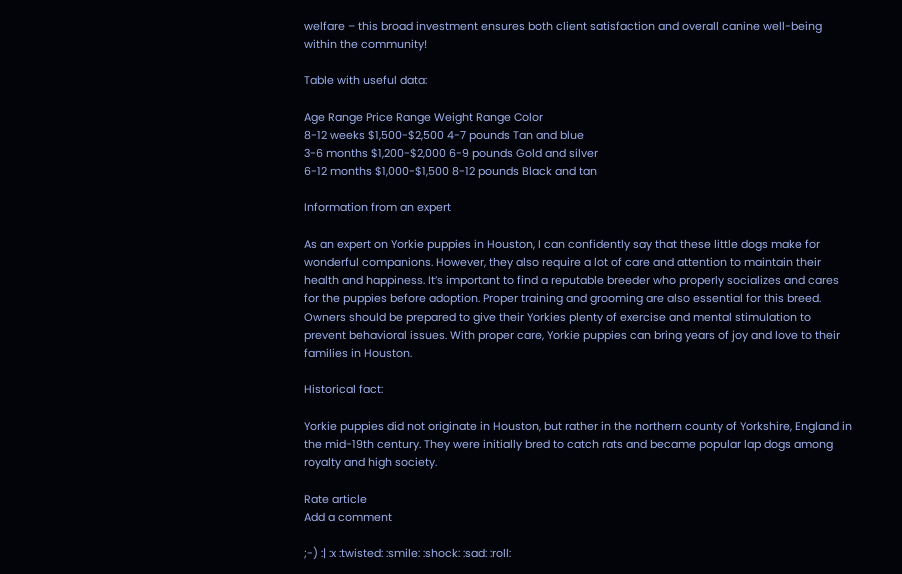welfare – this broad investment ensures both client satisfaction and overall canine well-being within the community!

Table with useful data:

Age Range Price Range Weight Range Color
8-12 weeks $1,500-$2,500 4-7 pounds Tan and blue
3-6 months $1,200-$2,000 6-9 pounds Gold and silver
6-12 months $1,000-$1,500 8-12 pounds Black and tan

Information from an expert

As an expert on Yorkie puppies in Houston, I can confidently say that these little dogs make for wonderful companions. However, they also require a lot of care and attention to maintain their health and happiness. It’s important to find a reputable breeder who properly socializes and cares for the puppies before adoption. Proper training and grooming are also essential for this breed. Owners should be prepared to give their Yorkies plenty of exercise and mental stimulation to prevent behavioral issues. With proper care, Yorkie puppies can bring years of joy and love to their families in Houston.

Historical fact:

Yorkie puppies did not originate in Houston, but rather in the northern county of Yorkshire, England in the mid-19th century. They were initially bred to catch rats and became popular lap dogs among royalty and high society.

Rate article
Add a comment

;-) :| :x :twisted: :smile: :shock: :sad: :roll: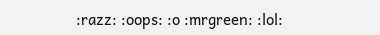:razz: :oops: :o :mrgreen: :lol: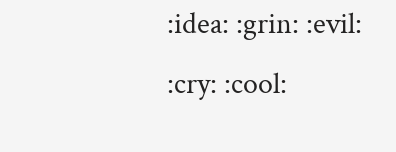:idea: :grin: :evil: :cry: :cool: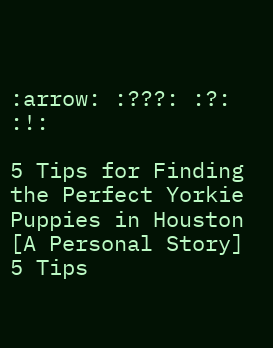:arrow: :???: :?: :!:

5 Tips for Finding the Perfect Yorkie Puppies in Houston [A Personal Story]
5 Tips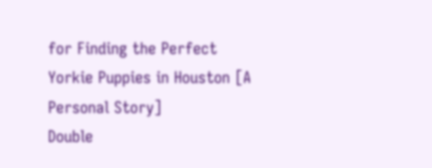for Finding the Perfect Yorkie Puppies in Houston [A Personal Story]
Double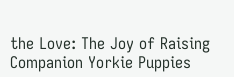the Love: The Joy of Raising Companion Yorkie Puppies